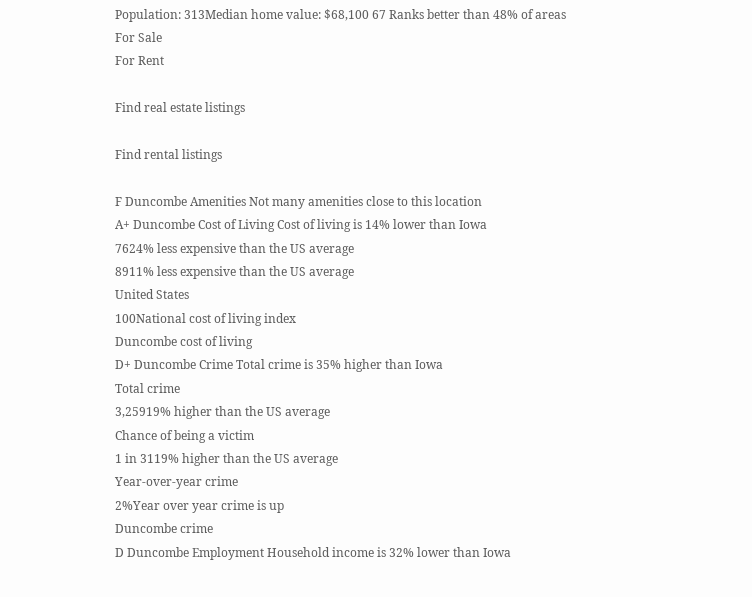Population: 313Median home value: $68,100 67 Ranks better than 48% of areas
For Sale
For Rent

Find real estate listings

Find rental listings

F Duncombe Amenities Not many amenities close to this location
A+ Duncombe Cost of Living Cost of living is 14% lower than Iowa
7624% less expensive than the US average
8911% less expensive than the US average
United States
100National cost of living index
Duncombe cost of living
D+ Duncombe Crime Total crime is 35% higher than Iowa
Total crime
3,25919% higher than the US average
Chance of being a victim
1 in 3119% higher than the US average
Year-over-year crime
2%Year over year crime is up
Duncombe crime
D Duncombe Employment Household income is 32% lower than Iowa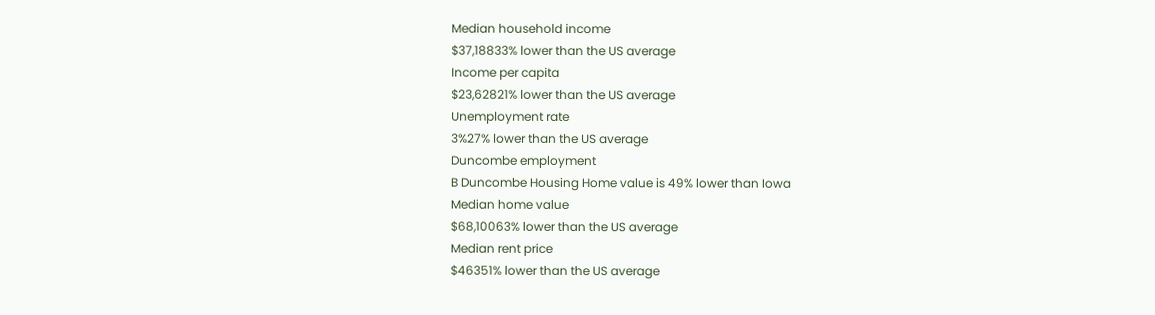Median household income
$37,18833% lower than the US average
Income per capita
$23,62821% lower than the US average
Unemployment rate
3%27% lower than the US average
Duncombe employment
B Duncombe Housing Home value is 49% lower than Iowa
Median home value
$68,10063% lower than the US average
Median rent price
$46351% lower than the US average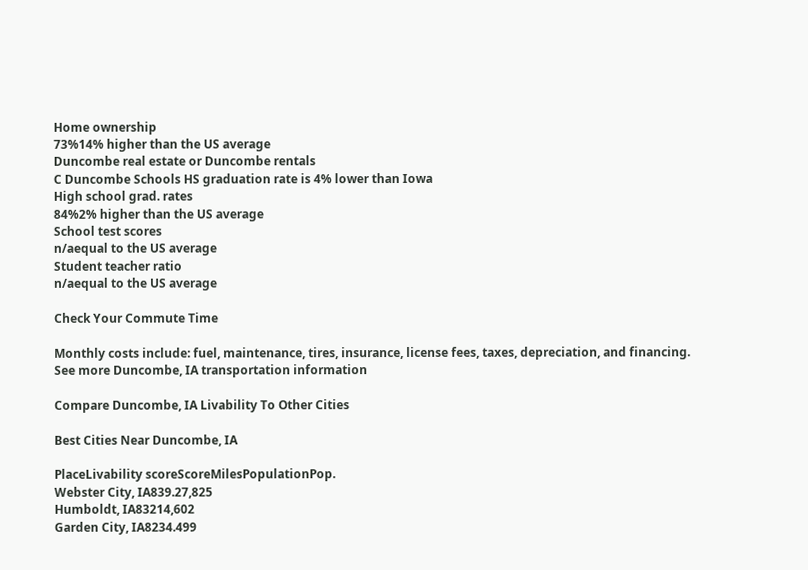Home ownership
73%14% higher than the US average
Duncombe real estate or Duncombe rentals
C Duncombe Schools HS graduation rate is 4% lower than Iowa
High school grad. rates
84%2% higher than the US average
School test scores
n/aequal to the US average
Student teacher ratio
n/aequal to the US average

Check Your Commute Time

Monthly costs include: fuel, maintenance, tires, insurance, license fees, taxes, depreciation, and financing.
See more Duncombe, IA transportation information

Compare Duncombe, IA Livability To Other Cities

Best Cities Near Duncombe, IA

PlaceLivability scoreScoreMilesPopulationPop.
Webster City, IA839.27,825
Humboldt, IA83214,602
Garden City, IA8234.499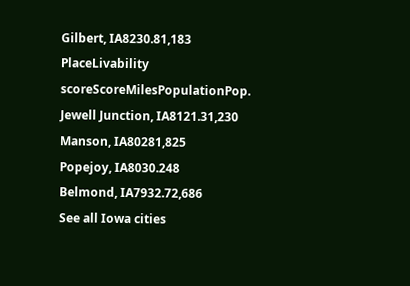Gilbert, IA8230.81,183
PlaceLivability scoreScoreMilesPopulationPop.
Jewell Junction, IA8121.31,230
Manson, IA80281,825
Popejoy, IA8030.248
Belmond, IA7932.72,686
See all Iowa cities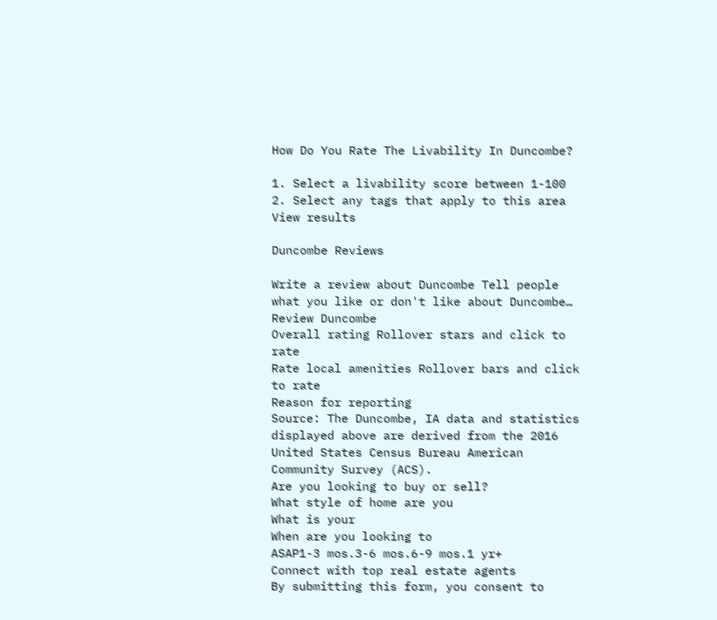How Do You Rate The Livability In Duncombe?

1. Select a livability score between 1-100
2. Select any tags that apply to this area View results

Duncombe Reviews

Write a review about Duncombe Tell people what you like or don't like about Duncombe…
Review Duncombe
Overall rating Rollover stars and click to rate
Rate local amenities Rollover bars and click to rate
Reason for reporting
Source: The Duncombe, IA data and statistics displayed above are derived from the 2016 United States Census Bureau American Community Survey (ACS).
Are you looking to buy or sell?
What style of home are you
What is your
When are you looking to
ASAP1-3 mos.3-6 mos.6-9 mos.1 yr+
Connect with top real estate agents
By submitting this form, you consent to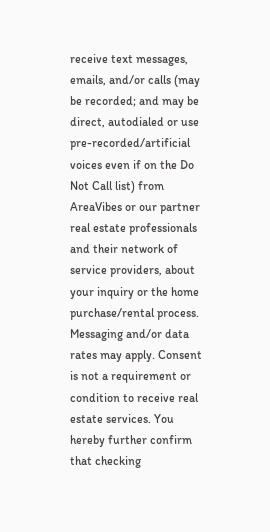receive text messages, emails, and/or calls (may be recorded; and may be direct, autodialed or use pre-recorded/artificial voices even if on the Do Not Call list) from AreaVibes or our partner real estate professionals and their network of service providers, about your inquiry or the home purchase/rental process. Messaging and/or data rates may apply. Consent is not a requirement or condition to receive real estate services. You hereby further confirm that checking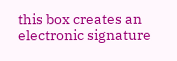this box creates an electronic signature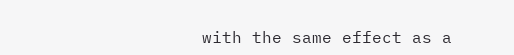with the same effect as a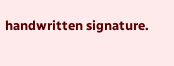handwritten signature.